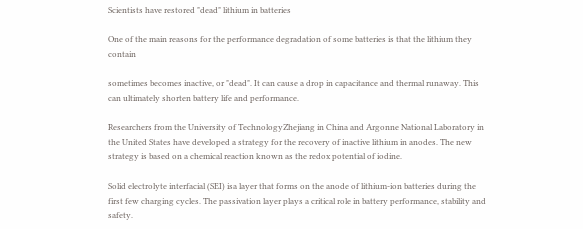Scientists have restored "dead" lithium in batteries

One of the main reasons for the performance degradation of some batteries is that the lithium they contain

sometimes becomes inactive, or "dead". It can cause a drop in capacitance and thermal runaway. This can ultimately shorten battery life and performance.

Researchers from the University of TechnologyZhejiang in China and Argonne National Laboratory in the United States have developed a strategy for the recovery of inactive lithium in anodes. The new strategy is based on a chemical reaction known as the redox potential of iodine.

Solid electrolyte interfacial (SEI) isa layer that forms on the anode of lithium-ion batteries during the first few charging cycles. The passivation layer plays a critical role in battery performance, stability and safety.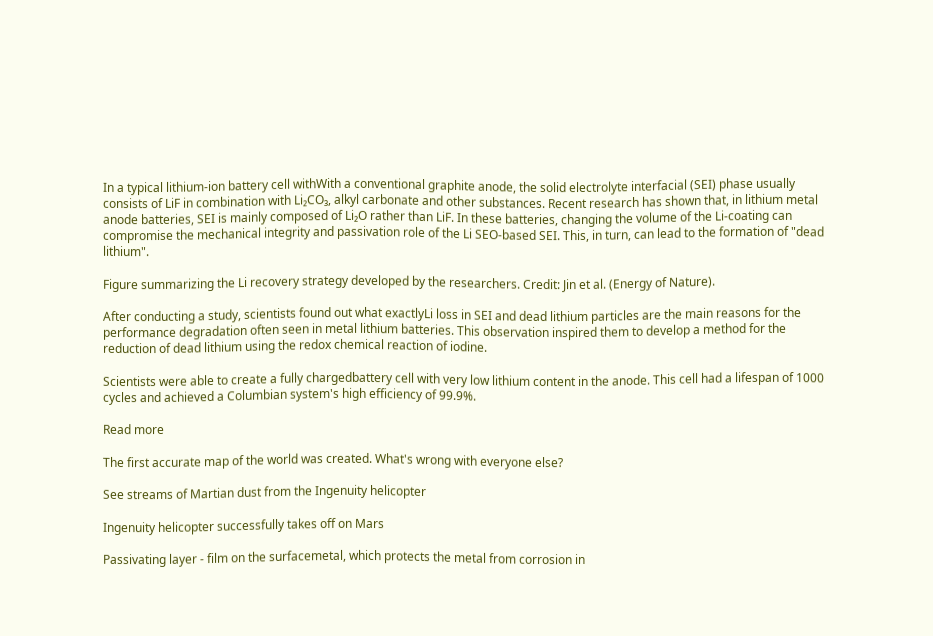In a typical lithium-ion battery cell withWith a conventional graphite anode, the solid electrolyte interfacial (SEI) phase usually consists of LiF in combination with Li₂CO₃, alkyl carbonate and other substances. Recent research has shown that, in lithium metal anode batteries, SEI is mainly composed of Li₂O rather than LiF. In these batteries, changing the volume of the Li-coating can compromise the mechanical integrity and passivation role of the Li SEO-based SEI. This, in turn, can lead to the formation of "dead lithium".

Figure summarizing the Li recovery strategy developed by the researchers. Credit: Jin et al. (Energy of Nature).

After conducting a study, scientists found out what exactlyLi loss in SEI and dead lithium particles are the main reasons for the performance degradation often seen in metal lithium batteries. This observation inspired them to develop a method for the reduction of dead lithium using the redox chemical reaction of iodine.

Scientists were able to create a fully chargedbattery cell with very low lithium content in the anode. This cell had a lifespan of 1000 cycles and achieved a Columbian system's high efficiency of 99.9%.

Read more

The first accurate map of the world was created. What's wrong with everyone else?

See streams of Martian dust from the Ingenuity helicopter

Ingenuity helicopter successfully takes off on Mars

Passivating layer - film on the surfacemetal, which protects the metal from corrosion in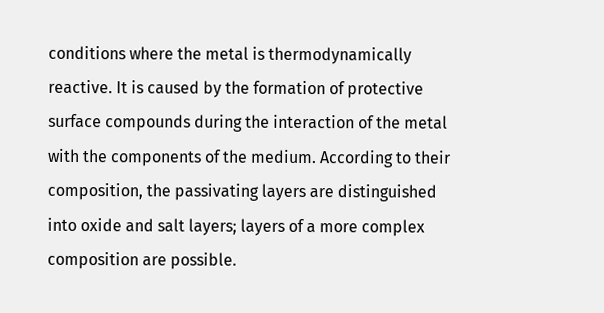conditions where the metal is thermodynamically reactive. It is caused by the formation of protective surface compounds during the interaction of the metal with the components of the medium. According to their composition, the passivating layers are distinguished into oxide and salt layers; layers of a more complex composition are possible.